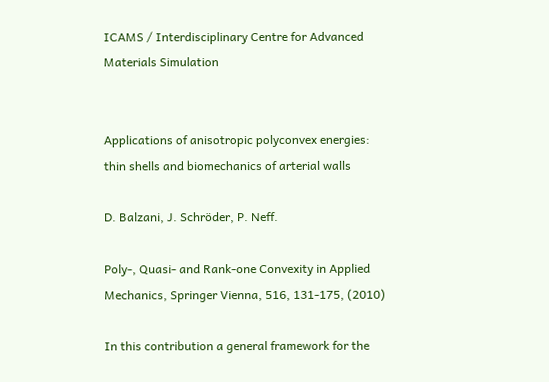ICAMS / Interdisciplinary Centre for Advanced Materials Simulation


Applications of anisotropic polyconvex energies: thin shells and biomechanics of arterial walls

D. Balzani, J. Schröder, P. Neff.

Poly-, Quasi- and Rank-one Convexity in Applied Mechanics, Springer Vienna, 516, 131-175, (2010)

In this contribution a general framework for the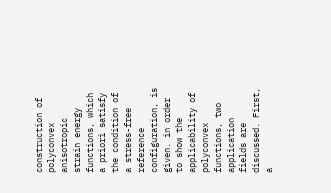construction of polyconvex anisotropic strain energy functions, which a priori satisfy the condition of a stress-free reference configuration, is given. in order to show the applicability of polyconvex functions, two application fields are discussed. First, a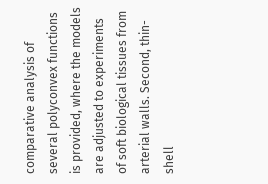comparative analysis of several polyconvex functions is provided, where the models are adjusted to experiments of soft biological tissues from arterial walls. Second, thin-shell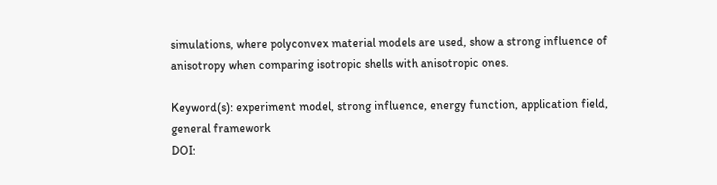simulations, where polyconvex material models are used, show a strong influence of anisotropy when comparing isotropic shells with anisotropic ones.

Keyword(s): experiment model, strong influence, energy function, application field, general framework
DOI: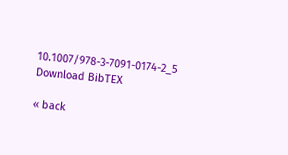10.1007/978-3-7091-0174-2_5
Download BibTEX

« back